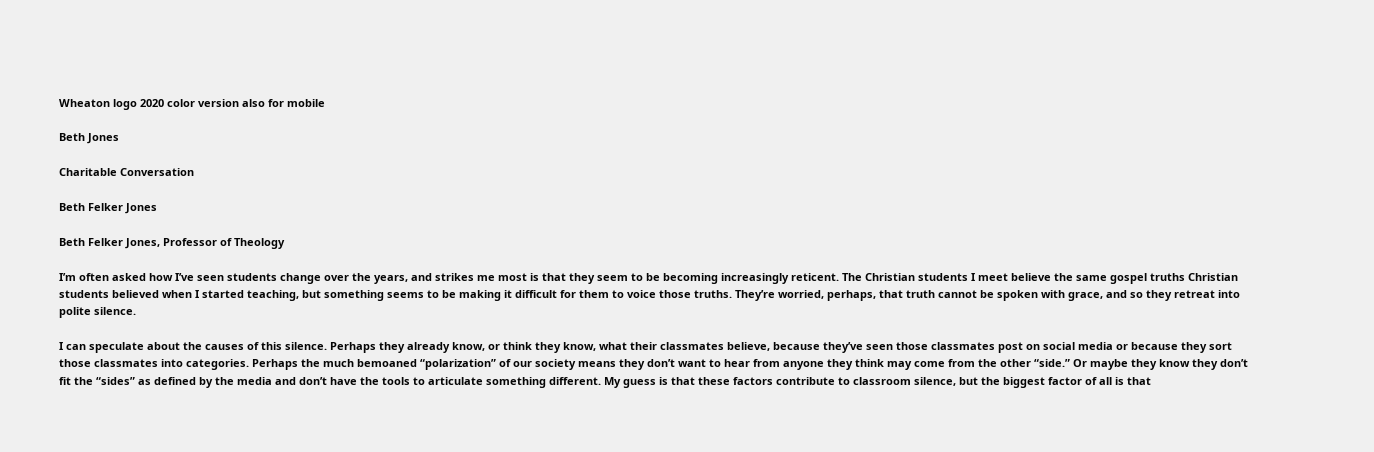Wheaton logo 2020 color version also for mobile

Beth Jones

Charitable Conversation

Beth Felker Jones

Beth Felker Jones, Professor of Theology

I’m often asked how I’ve seen students change over the years, and strikes me most is that they seem to be becoming increasingly reticent. The Christian students I meet believe the same gospel truths Christian students believed when I started teaching, but something seems to be making it difficult for them to voice those truths. They’re worried, perhaps, that truth cannot be spoken with grace, and so they retreat into polite silence.

I can speculate about the causes of this silence. Perhaps they already know, or think they know, what their classmates believe, because they’ve seen those classmates post on social media or because they sort those classmates into categories. Perhaps the much bemoaned “polarization” of our society means they don’t want to hear from anyone they think may come from the other “side.” Or maybe they know they don’t fit the “sides” as defined by the media and don’t have the tools to articulate something different. My guess is that these factors contribute to classroom silence, but the biggest factor of all is that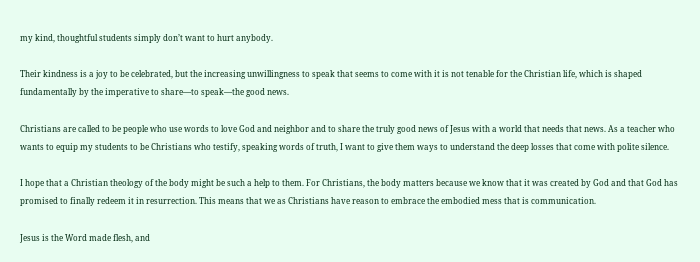my kind, thoughtful students simply don’t want to hurt anybody.

Their kindness is a joy to be celebrated, but the increasing unwillingness to speak that seems to come with it is not tenable for the Christian life, which is shaped fundamentally by the imperative to share—to speak—the good news.

Christians are called to be people who use words to love God and neighbor and to share the truly good news of Jesus with a world that needs that news. As a teacher who wants to equip my students to be Christians who testify, speaking words of truth, I want to give them ways to understand the deep losses that come with polite silence.

I hope that a Christian theology of the body might be such a help to them. For Christians, the body matters because we know that it was created by God and that God has promised to finally redeem it in resurrection. This means that we as Christians have reason to embrace the embodied mess that is communication.

Jesus is the Word made flesh, and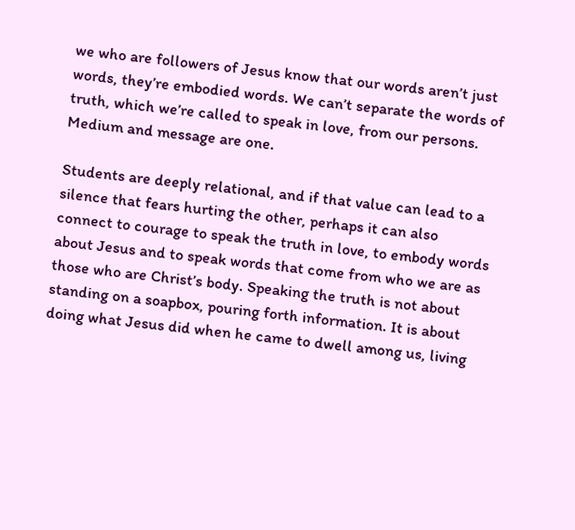we who are followers of Jesus know that our words aren’t just words, they’re embodied words. We can’t separate the words of truth, which we’re called to speak in love, from our persons. Medium and message are one.

Students are deeply relational, and if that value can lead to a silence that fears hurting the other, perhaps it can also connect to courage to speak the truth in love, to embody words about Jesus and to speak words that come from who we are as those who are Christ’s body. Speaking the truth is not about standing on a soapbox, pouring forth information. It is about doing what Jesus did when he came to dwell among us, living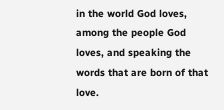in the world God loves, among the people God loves, and speaking the words that are born of that love.